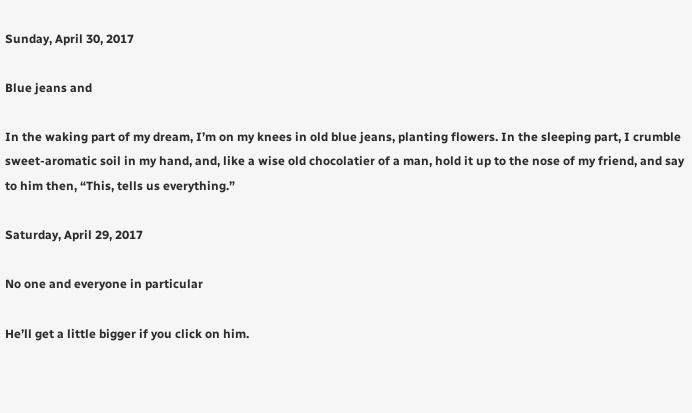Sunday, April 30, 2017

Blue jeans and

In the waking part of my dream, I’m on my knees in old blue jeans, planting flowers. In the sleeping part, I crumble sweet-aromatic soil in my hand, and, like a wise old chocolatier of a man, hold it up to the nose of my friend, and say to him then, “This, tells us everything.”

Saturday, April 29, 2017

No one and everyone in particular

He’ll get a little bigger if you click on him.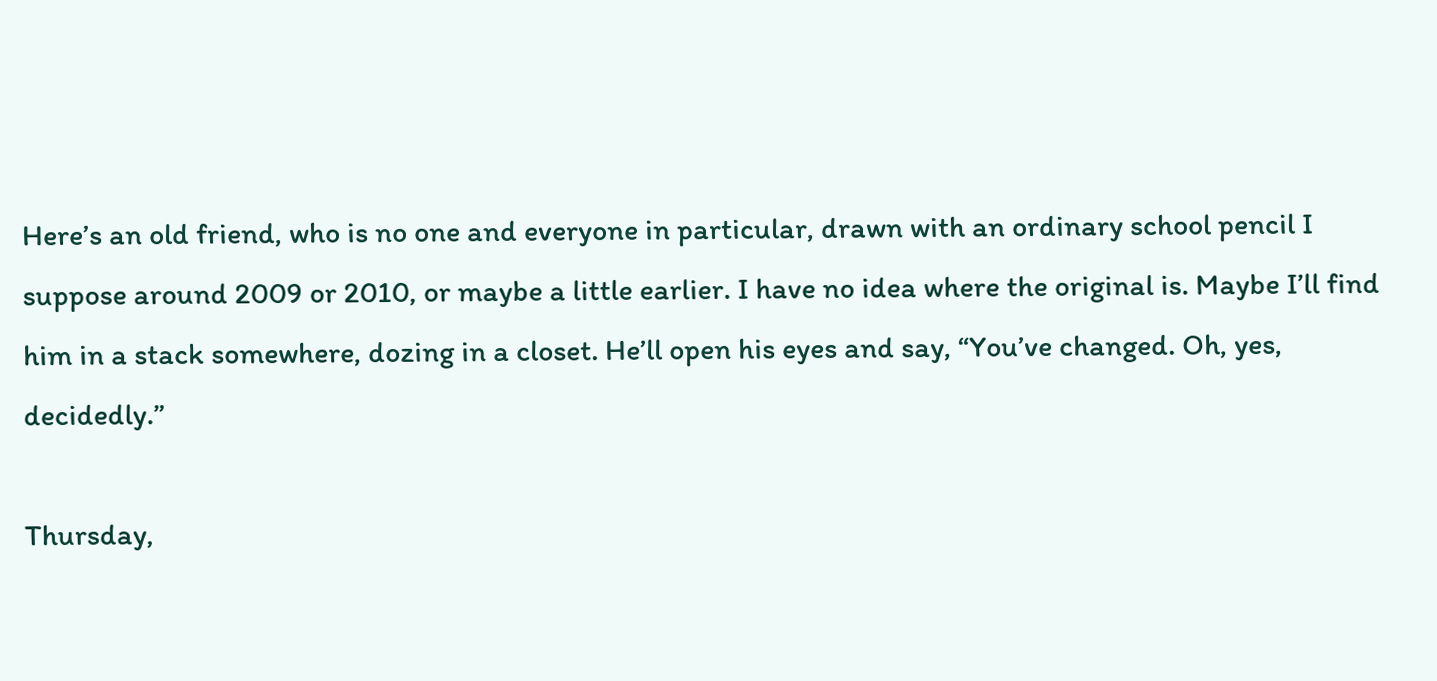Here’s an old friend, who is no one and everyone in particular, drawn with an ordinary school pencil I suppose around 2009 or 2010, or maybe a little earlier. I have no idea where the original is. Maybe I’ll find him in a stack somewhere, dozing in a closet. He’ll open his eyes and say, “You’ve changed. Oh, yes, decidedly.”

Thursday,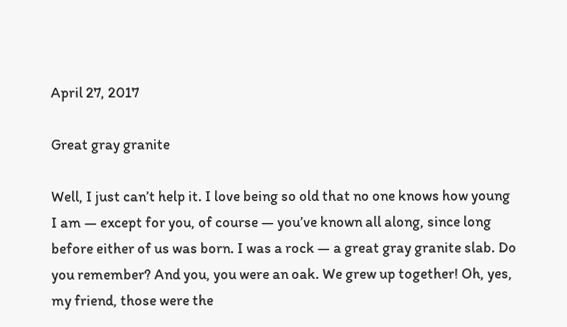April 27, 2017

Great gray granite

Well, I just can’t help it. I love being so old that no one knows how young I am — except for you, of course — you’ve known all along, since long before either of us was born. I was a rock — a great gray granite slab. Do you remember? And you, you were an oak. We grew up together! Oh, yes, my friend, those were the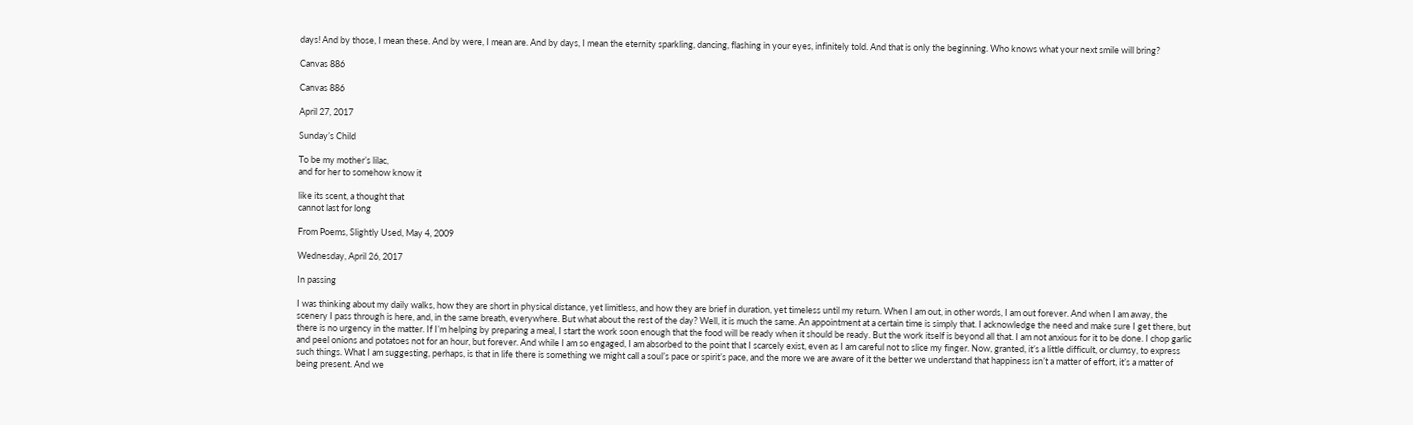days! And by those, I mean these. And by were, I mean are. And by days, I mean the eternity sparkling, dancing, flashing in your eyes, infinitely told. And that is only the beginning. Who knows what your next smile will bring?

Canvas 886

Canvas 886

April 27, 2017

Sunday’s Child

To be my mother’s lilac,
and for her to somehow know it

like its scent, a thought that
cannot last for long

From Poems, Slightly Used, May 4, 2009

Wednesday, April 26, 2017

In passing

I was thinking about my daily walks, how they are short in physical distance, yet limitless, and how they are brief in duration, yet timeless until my return. When I am out, in other words, I am out forever. And when I am away, the scenery I pass through is here, and, in the same breath, everywhere. But what about the rest of the day? Well, it is much the same. An appointment at a certain time is simply that. I acknowledge the need and make sure I get there, but there is no urgency in the matter. If I’m helping by preparing a meal, I start the work soon enough that the food will be ready when it should be ready. But the work itself is beyond all that. I am not anxious for it to be done. I chop garlic and peel onions and potatoes not for an hour, but forever. And while I am so engaged, I am absorbed to the point that I scarcely exist, even as I am careful not to slice my finger. Now, granted, it’s a little difficult, or clumsy, to express such things. What I am suggesting, perhaps, is that in life there is something we might call a soul’s pace or spirit’s pace, and the more we are aware of it the better we understand that happiness isn’t a matter of effort, it’s a matter of being present. And we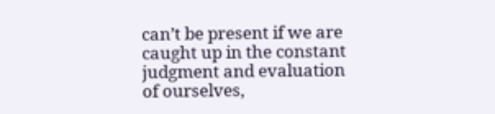can’t be present if we are caught up in the constant judgment and evaluation of ourselves,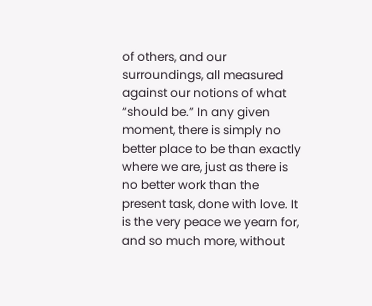of others, and our surroundings, all measured against our notions of what “should be.” In any given moment, there is simply no better place to be than exactly where we are, just as there is no better work than the present task, done with love. It is the very peace we yearn for, and so much more, without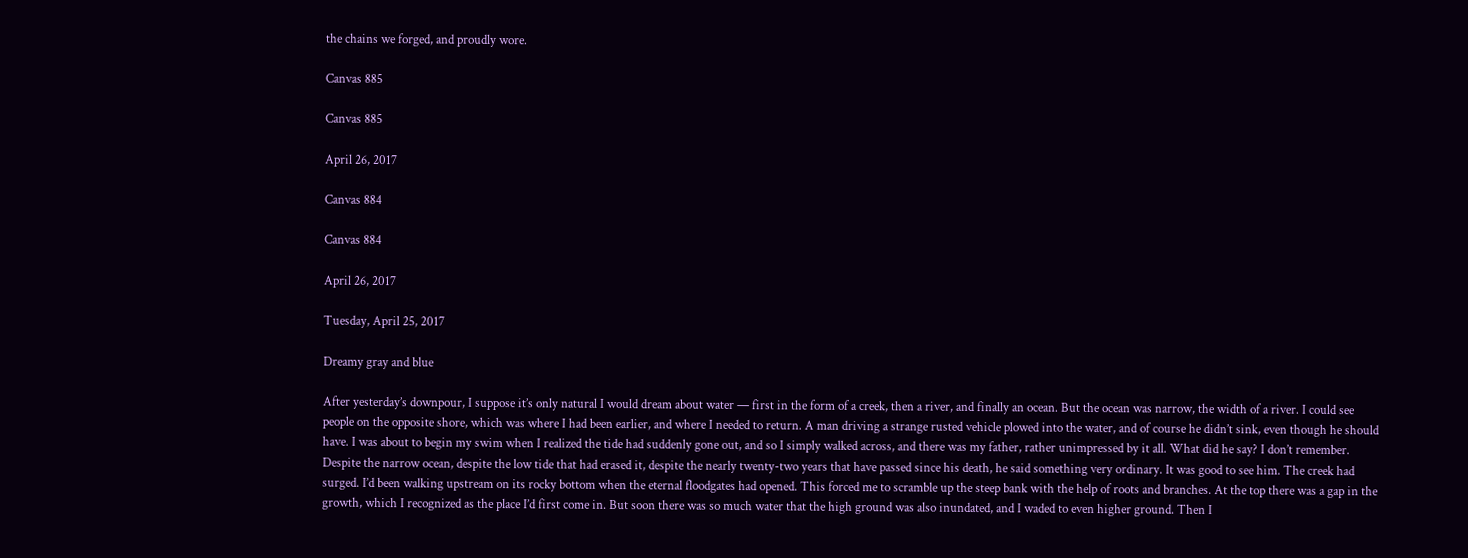the chains we forged, and proudly wore.

Canvas 885

Canvas 885

April 26, 2017

Canvas 884

Canvas 884

April 26, 2017

Tuesday, April 25, 2017

Dreamy gray and blue

After yesterday’s downpour, I suppose it’s only natural I would dream about water — first in the form of a creek, then a river, and finally an ocean. But the ocean was narrow, the width of a river. I could see people on the opposite shore, which was where I had been earlier, and where I needed to return. A man driving a strange rusted vehicle plowed into the water, and of course he didn’t sink, even though he should have. I was about to begin my swim when I realized the tide had suddenly gone out, and so I simply walked across, and there was my father, rather unimpressed by it all. What did he say? I don’t remember. Despite the narrow ocean, despite the low tide that had erased it, despite the nearly twenty-two years that have passed since his death, he said something very ordinary. It was good to see him. The creek had surged. I’d been walking upstream on its rocky bottom when the eternal floodgates had opened. This forced me to scramble up the steep bank with the help of roots and branches. At the top there was a gap in the growth, which I recognized as the place I’d first come in. But soon there was so much water that the high ground was also inundated, and I waded to even higher ground. Then I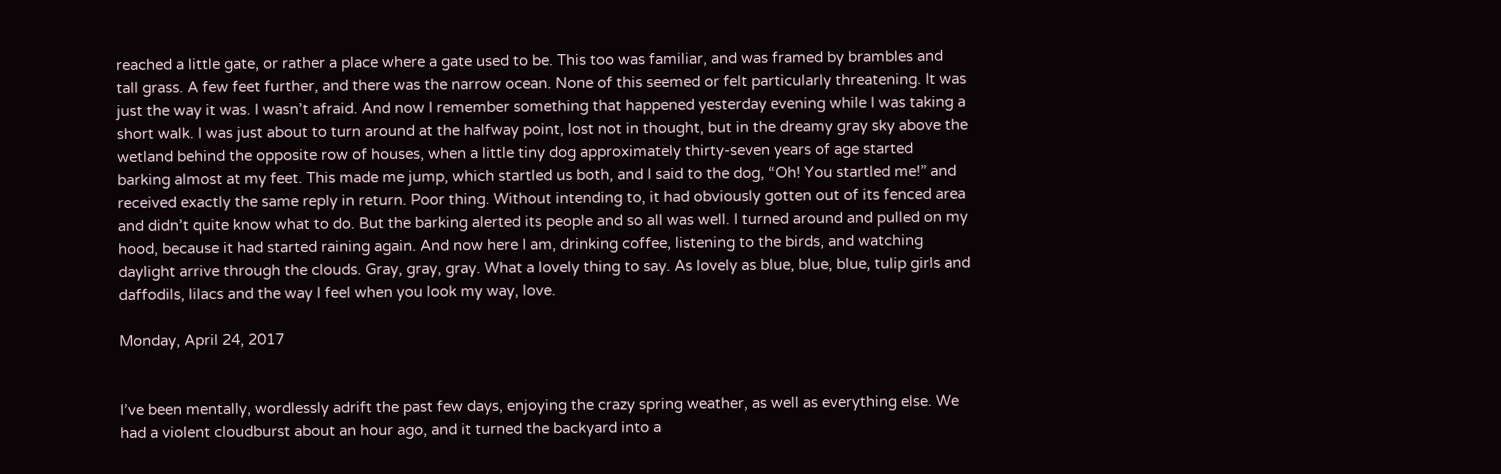reached a little gate, or rather a place where a gate used to be. This too was familiar, and was framed by brambles and tall grass. A few feet further, and there was the narrow ocean. None of this seemed or felt particularly threatening. It was just the way it was. I wasn’t afraid. And now I remember something that happened yesterday evening while I was taking a short walk. I was just about to turn around at the halfway point, lost not in thought, but in the dreamy gray sky above the wetland behind the opposite row of houses, when a little tiny dog approximately thirty-seven years of age started barking almost at my feet. This made me jump, which startled us both, and I said to the dog, “Oh! You startled me!” and received exactly the same reply in return. Poor thing. Without intending to, it had obviously gotten out of its fenced area and didn’t quite know what to do. But the barking alerted its people and so all was well. I turned around and pulled on my hood, because it had started raining again. And now here I am, drinking coffee, listening to the birds, and watching daylight arrive through the clouds. Gray, gray, gray. What a lovely thing to say. As lovely as blue, blue, blue, tulip girls and daffodils, lilacs and the way I feel when you look my way, love.

Monday, April 24, 2017


I’ve been mentally, wordlessly adrift the past few days, enjoying the crazy spring weather, as well as everything else. We had a violent cloudburst about an hour ago, and it turned the backyard into a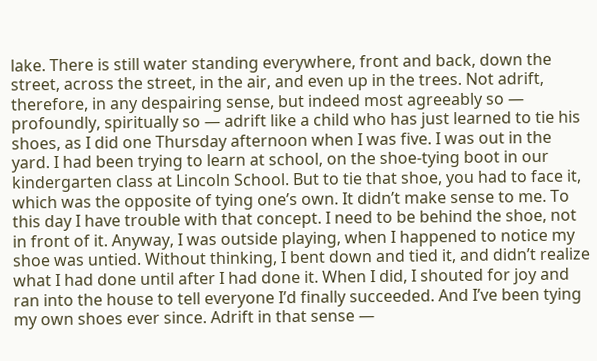lake. There is still water standing everywhere, front and back, down the street, across the street, in the air, and even up in the trees. Not adrift, therefore, in any despairing sense, but indeed most agreeably so — profoundly, spiritually so — adrift like a child who has just learned to tie his shoes, as I did one Thursday afternoon when I was five. I was out in the yard. I had been trying to learn at school, on the shoe-tying boot in our kindergarten class at Lincoln School. But to tie that shoe, you had to face it, which was the opposite of tying one’s own. It didn’t make sense to me. To this day I have trouble with that concept. I need to be behind the shoe, not in front of it. Anyway, I was outside playing, when I happened to notice my shoe was untied. Without thinking, I bent down and tied it, and didn’t realize what I had done until after I had done it. When I did, I shouted for joy and ran into the house to tell everyone I’d finally succeeded. And I’ve been tying my own shoes ever since. Adrift in that sense —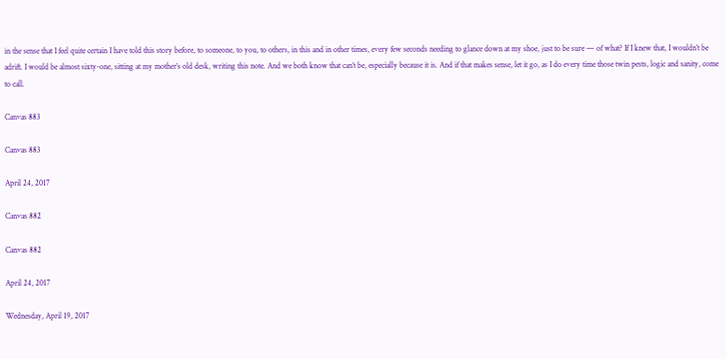in the sense that I feel quite certain I have told this story before, to someone, to you, to others, in this and in other times, every few seconds needing to glance down at my shoe, just to be sure — of what? If I knew that, I wouldn’t be adrift. I would be almost sixty-one, sitting at my mother’s old desk, writing this note. And we both know that can’t be, especially because it is. And if that makes sense, let it go, as I do every time those twin pests, logic and sanity, come to call.

Canvas 883

Canvas 883

April 24, 2017

Canvas 882

Canvas 882

April 24, 2017

Wednesday, April 19, 2017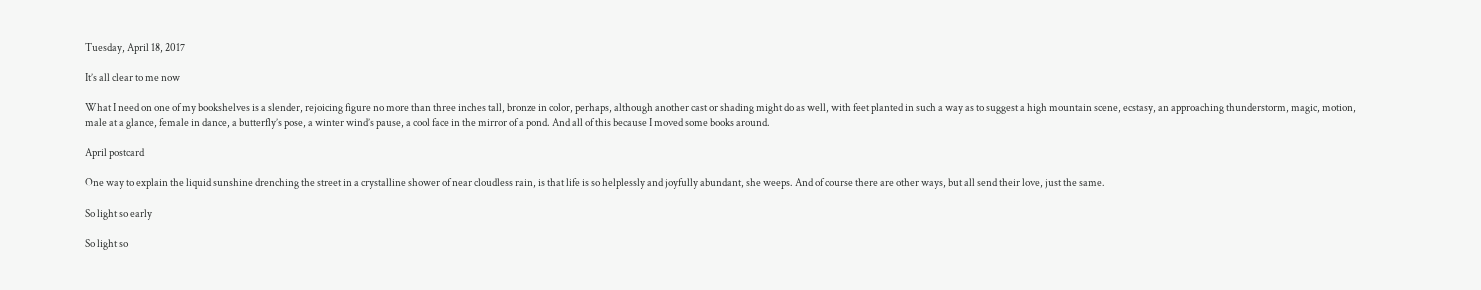Tuesday, April 18, 2017

It’s all clear to me now

What I need on one of my bookshelves is a slender, rejoicing figure no more than three inches tall, bronze in color, perhaps, although another cast or shading might do as well, with feet planted in such a way as to suggest a high mountain scene, ecstasy, an approaching thunderstorm, magic, motion, male at a glance, female in dance, a butterfly’s pose, a winter wind’s pause, a cool face in the mirror of a pond. And all of this because I moved some books around.

April postcard

One way to explain the liquid sunshine drenching the street in a crystalline shower of near cloudless rain, is that life is so helplessly and joyfully abundant, she weeps. And of course there are other ways, but all send their love, just the same.

So light so early

So light so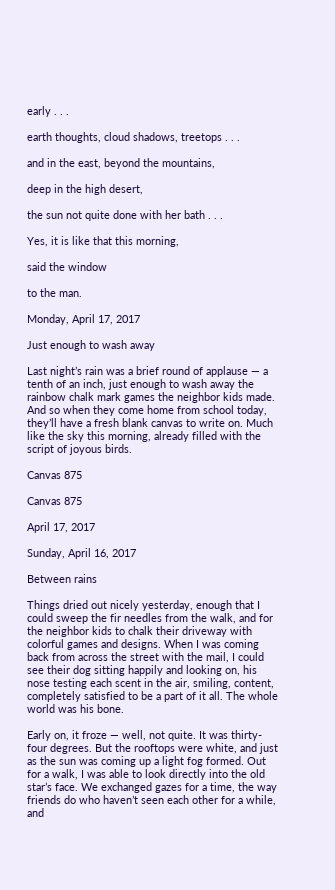early . . .

earth thoughts, cloud shadows, treetops . . .

and in the east, beyond the mountains,

deep in the high desert,

the sun not quite done with her bath . . .

Yes, it is like that this morning,

said the window

to the man.

Monday, April 17, 2017

Just enough to wash away

Last night’s rain was a brief round of applause — a tenth of an inch, just enough to wash away the rainbow chalk mark games the neighbor kids made. And so when they come home from school today, they’ll have a fresh blank canvas to write on. Much like the sky this morning, already filled with the script of joyous birds.

Canvas 875

Canvas 875

April 17, 2017

Sunday, April 16, 2017

Between rains

Things dried out nicely yesterday, enough that I could sweep the fir needles from the walk, and for the neighbor kids to chalk their driveway with colorful games and designs. When I was coming back from across the street with the mail, I could see their dog sitting happily and looking on, his nose testing each scent in the air, smiling, content, completely satisfied to be a part of it all. The whole world was his bone.

Early on, it froze — well, not quite. It was thirty-four degrees. But the rooftops were white, and just as the sun was coming up a light fog formed. Out for a walk, I was able to look directly into the old star’s face. We exchanged gazes for a time, the way friends do who haven’t seen each other for a while, and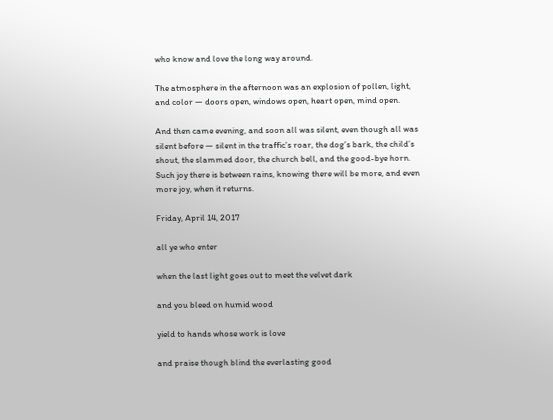who know and love the long way around.

The atmosphere in the afternoon was an explosion of pollen, light, and color — doors open, windows open, heart open, mind open.

And then came evening, and soon all was silent, even though all was silent before — silent in the traffic’s roar, the dog’s bark, the child’s shout, the slammed door, the church bell, and the good-bye horn. Such joy there is between rains, knowing there will be more, and even more joy, when it returns.

Friday, April 14, 2017

all ye who enter

when the last light goes out to meet the velvet dark

and you bleed on humid wood

yield to hands whose work is love

and praise though blind the everlasting good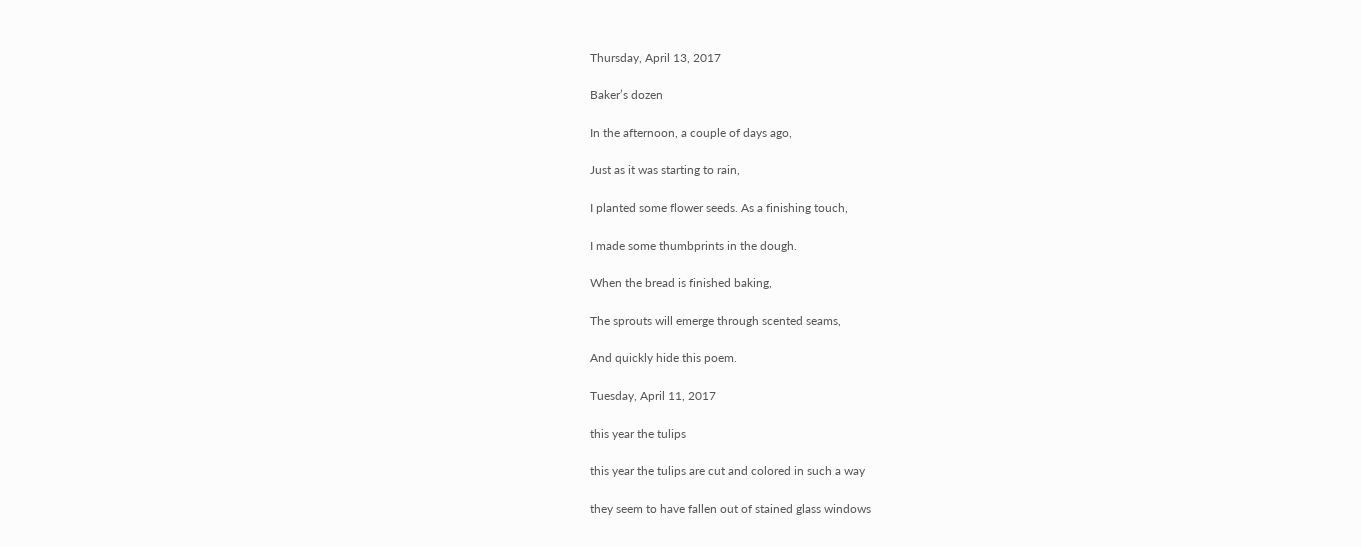Thursday, April 13, 2017

Baker’s dozen

In the afternoon, a couple of days ago,

Just as it was starting to rain,

I planted some flower seeds. As a finishing touch,

I made some thumbprints in the dough.

When the bread is finished baking,

The sprouts will emerge through scented seams,

And quickly hide this poem.

Tuesday, April 11, 2017

this year the tulips

this year the tulips are cut and colored in such a way

they seem to have fallen out of stained glass windows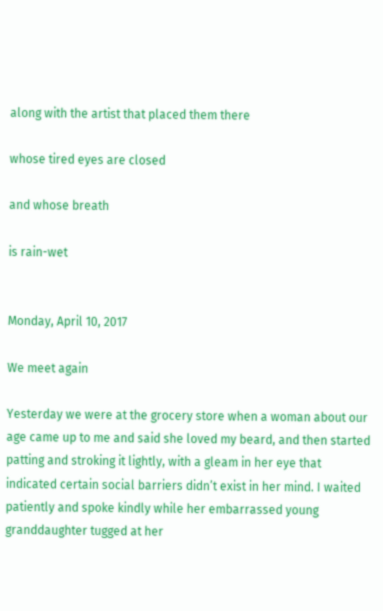along with the artist that placed them there

whose tired eyes are closed

and whose breath

is rain-wet


Monday, April 10, 2017

We meet again

Yesterday we were at the grocery store when a woman about our age came up to me and said she loved my beard, and then started patting and stroking it lightly, with a gleam in her eye that indicated certain social barriers didn’t exist in her mind. I waited patiently and spoke kindly while her embarrassed young granddaughter tugged at her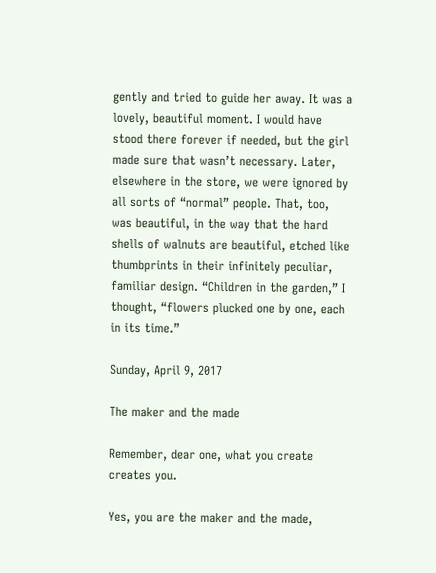gently and tried to guide her away. It was a lovely, beautiful moment. I would have stood there forever if needed, but the girl made sure that wasn’t necessary. Later, elsewhere in the store, we were ignored by all sorts of “normal” people. That, too, was beautiful, in the way that the hard shells of walnuts are beautiful, etched like thumbprints in their infinitely peculiar, familiar design. “Children in the garden,” I thought, “flowers plucked one by one, each in its time.”

Sunday, April 9, 2017

The maker and the made

Remember, dear one, what you create creates you.

Yes, you are the maker and the made,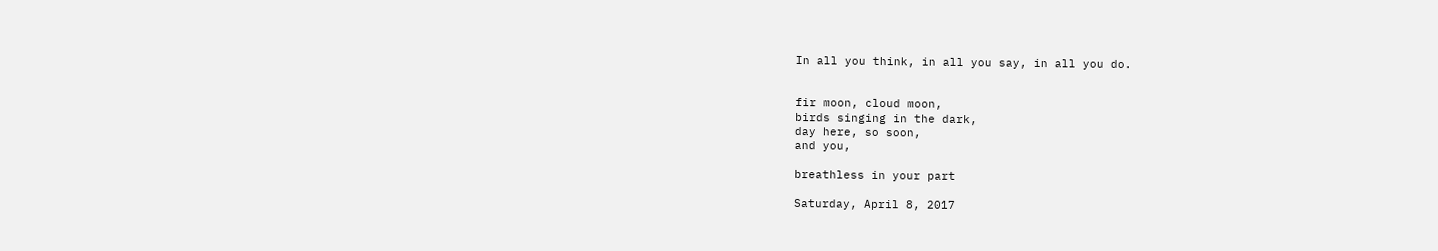In all you think, in all you say, in all you do.


fir moon, cloud moon,
birds singing in the dark,
day here, so soon,
and you,

breathless in your part

Saturday, April 8, 2017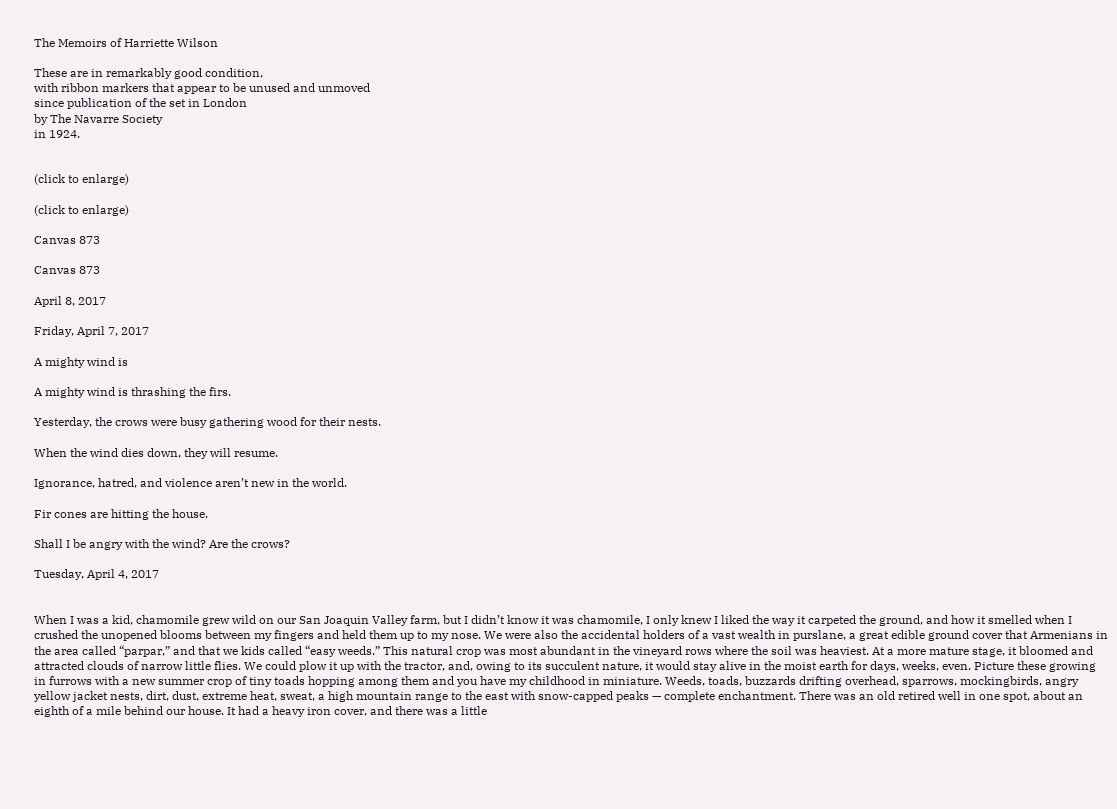The Memoirs of Harriette Wilson

These are in remarkably good condition,
with ribbon markers that appear to be unused and unmoved
since publication of the set in London
by The Navarre Society
in 1924.


(click to enlarge)

(click to enlarge)

Canvas 873

Canvas 873

April 8, 2017

Friday, April 7, 2017

A mighty wind is

A mighty wind is thrashing the firs.

Yesterday, the crows were busy gathering wood for their nests.

When the wind dies down, they will resume.

Ignorance, hatred, and violence aren’t new in the world.

Fir cones are hitting the house.

Shall I be angry with the wind? Are the crows?

Tuesday, April 4, 2017


When I was a kid, chamomile grew wild on our San Joaquin Valley farm, but I didn’t know it was chamomile, I only knew I liked the way it carpeted the ground, and how it smelled when I crushed the unopened blooms between my fingers and held them up to my nose. We were also the accidental holders of a vast wealth in purslane, a great edible ground cover that Armenians in the area called “parpar,” and that we kids called “easy weeds.” This natural crop was most abundant in the vineyard rows where the soil was heaviest. At a more mature stage, it bloomed and attracted clouds of narrow little flies. We could plow it up with the tractor, and, owing to its succulent nature, it would stay alive in the moist earth for days, weeks, even. Picture these growing in furrows with a new summer crop of tiny toads hopping among them and you have my childhood in miniature. Weeds, toads, buzzards drifting overhead, sparrows, mockingbirds, angry yellow jacket nests, dirt, dust, extreme heat, sweat, a high mountain range to the east with snow-capped peaks — complete enchantment. There was an old retired well in one spot, about an eighth of a mile behind our house. It had a heavy iron cover, and there was a little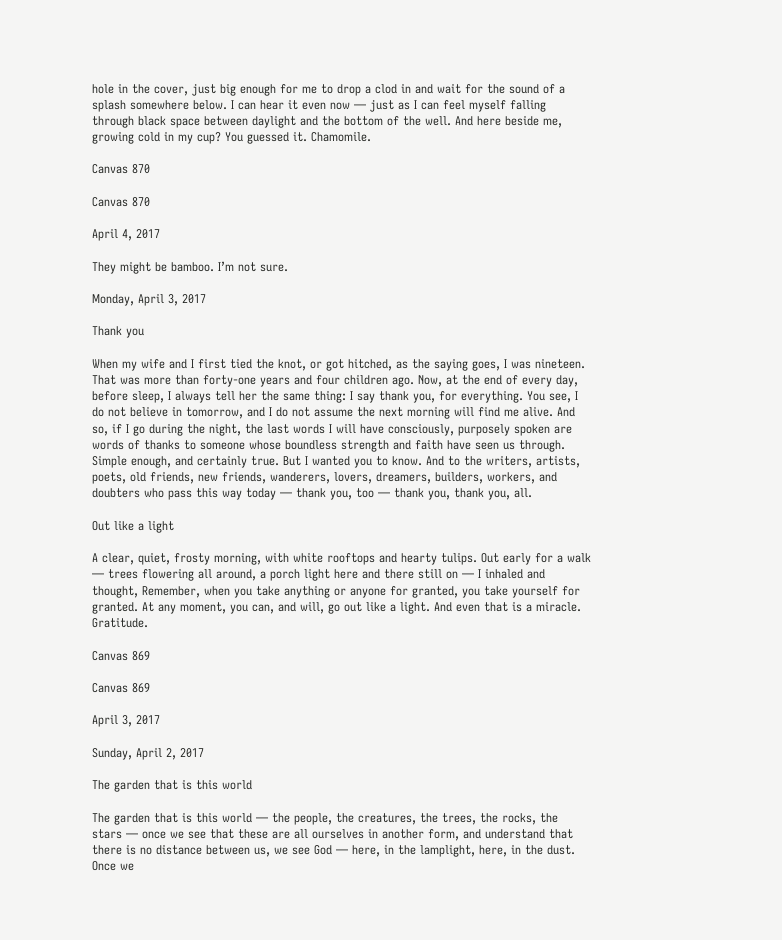hole in the cover, just big enough for me to drop a clod in and wait for the sound of a splash somewhere below. I can hear it even now — just as I can feel myself falling through black space between daylight and the bottom of the well. And here beside me, growing cold in my cup? You guessed it. Chamomile.

Canvas 870

Canvas 870

April 4, 2017

They might be bamboo. I’m not sure.

Monday, April 3, 2017

Thank you

When my wife and I first tied the knot, or got hitched, as the saying goes, I was nineteen. That was more than forty-one years and four children ago. Now, at the end of every day, before sleep, I always tell her the same thing: I say thank you, for everything. You see, I do not believe in tomorrow, and I do not assume the next morning will find me alive. And so, if I go during the night, the last words I will have consciously, purposely spoken are words of thanks to someone whose boundless strength and faith have seen us through. Simple enough, and certainly true. But I wanted you to know. And to the writers, artists, poets, old friends, new friends, wanderers, lovers, dreamers, builders, workers, and doubters who pass this way today — thank you, too — thank you, thank you, all.

Out like a light

A clear, quiet, frosty morning, with white rooftops and hearty tulips. Out early for a walk — trees flowering all around, a porch light here and there still on — I inhaled and thought, Remember, when you take anything or anyone for granted, you take yourself for granted. At any moment, you can, and will, go out like a light. And even that is a miracle. Gratitude.

Canvas 869

Canvas 869

April 3, 2017

Sunday, April 2, 2017

The garden that is this world

The garden that is this world — the people, the creatures, the trees, the rocks, the stars — once we see that these are all ourselves in another form, and understand that there is no distance between us, we see God — here, in the lamplight, here, in the dust. Once we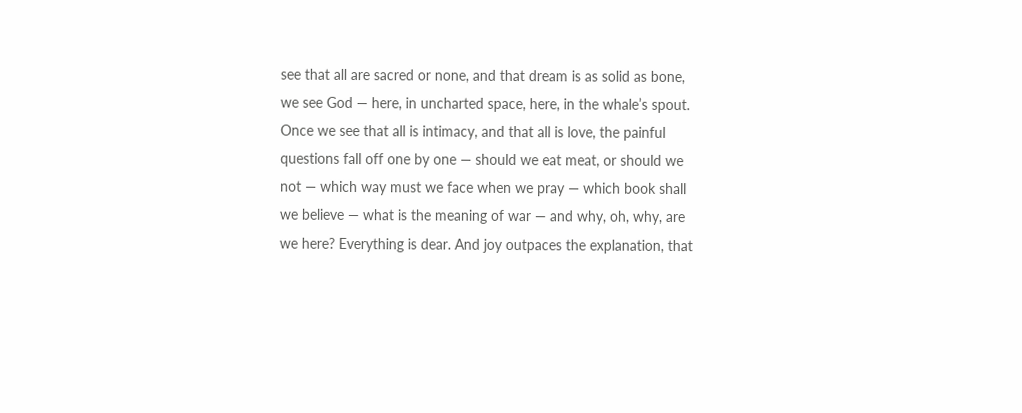see that all are sacred or none, and that dream is as solid as bone, we see God — here, in uncharted space, here, in the whale’s spout. Once we see that all is intimacy, and that all is love, the painful questions fall off one by one — should we eat meat, or should we not — which way must we face when we pray — which book shall we believe — what is the meaning of war — and why, oh, why, are we here? Everything is dear. And joy outpaces the explanation, that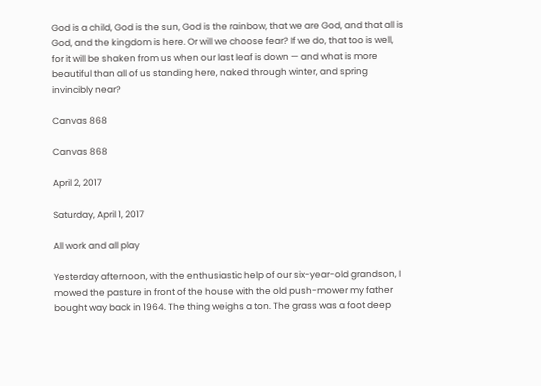God is a child, God is the sun, God is the rainbow, that we are God, and that all is God, and the kingdom is here. Or will we choose fear? If we do, that too is well, for it will be shaken from us when our last leaf is down — and what is more beautiful than all of us standing here, naked through winter, and spring invincibly near?

Canvas 868

Canvas 868

April 2, 2017

Saturday, April 1, 2017

All work and all play

Yesterday afternoon, with the enthusiastic help of our six-year-old grandson, I mowed the pasture in front of the house with the old push-mower my father bought way back in 1964. The thing weighs a ton. The grass was a foot deep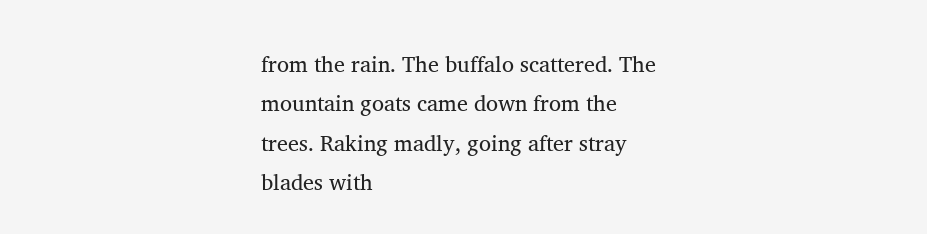from the rain. The buffalo scattered. The mountain goats came down from the trees. Raking madly, going after stray blades with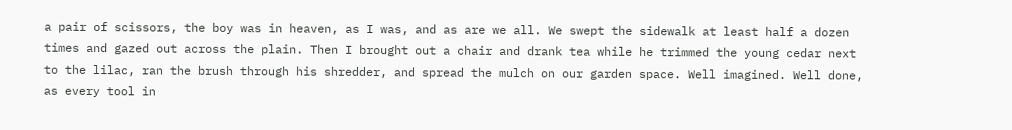a pair of scissors, the boy was in heaven, as I was, and as are we all. We swept the sidewalk at least half a dozen times and gazed out across the plain. Then I brought out a chair and drank tea while he trimmed the young cedar next to the lilac, ran the brush through his shredder, and spread the mulch on our garden space. Well imagined. Well done, as every tool in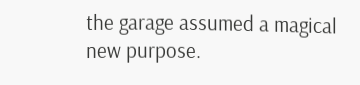the garage assumed a magical new purpose.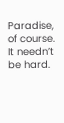Paradise, of course. It needn’t be hard.